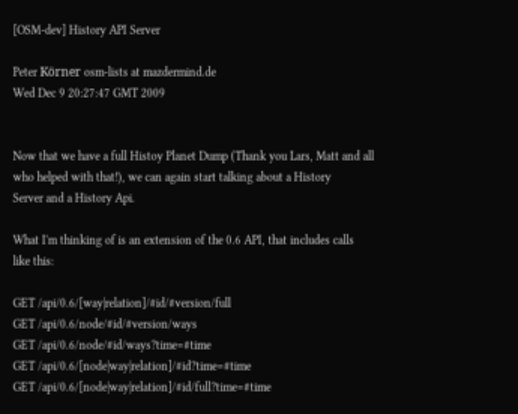[OSM-dev] History API Server

Peter Körner osm-lists at mazdermind.de
Wed Dec 9 20:27:47 GMT 2009


Now that we have a full Histoy Planet Dump (Thank you Lars, Matt and all
who helped with that!), we can again start talking about a History
Server and a History Api.

What I'm thinking of is an extension of the 0.6 API, that includes calls
like this:

GET /api/0.6/[way|relation]/#id/#version/full
GET /api/0.6/node/#id/#version/ways
GET /api/0.6/node/#id/ways?time=#time
GET /api/0.6/[node|way|relation]/#id?time=#time
GET /api/0.6/[node|way|relation]/#id/full?time=#time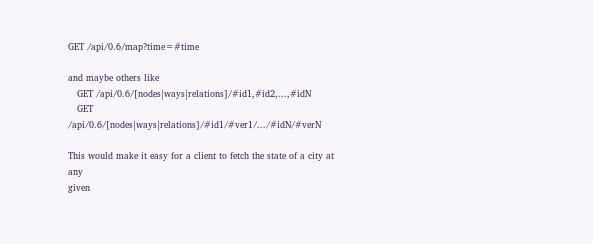GET /api/0.6/map?time=#time

and maybe others like
   GET /api/0.6/[nodes|ways|relations]/#id1,#id2,...,#idN
   GET /api/0.6/[nodes|ways|relations]/#id1/#ver1/.../#idN/#verN

This would make it easy for a client to fetch the state of a city at any
given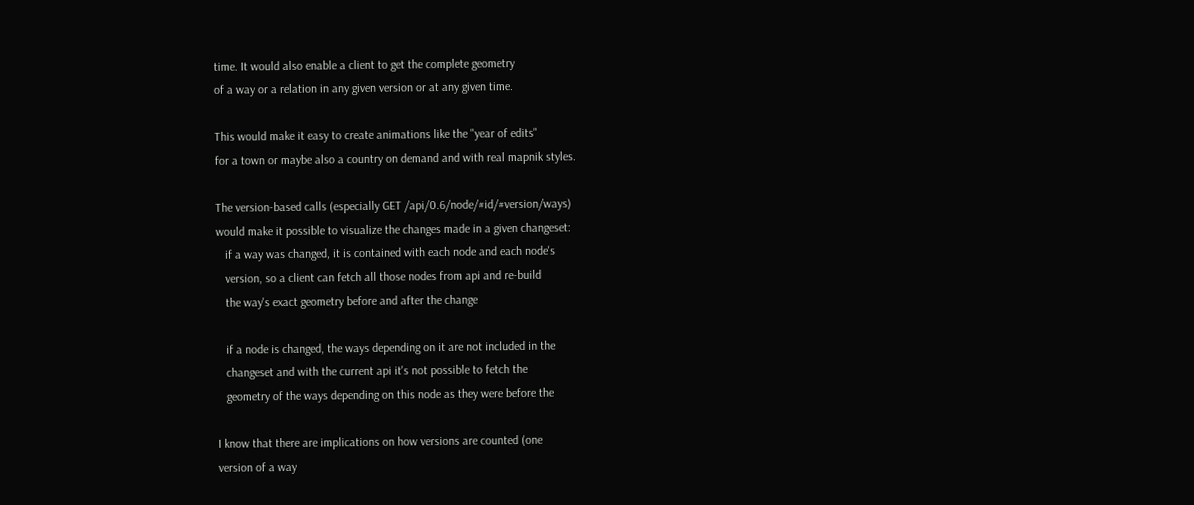time. It would also enable a client to get the complete geometry
of a way or a relation in any given version or at any given time.

This would make it easy to create animations like the "year of edits"
for a town or maybe also a country on demand and with real mapnik styles.

The version-based calls (especially GET /api/0.6/node/#id/#version/ways)
would make it possible to visualize the changes made in a given changeset:
   if a way was changed, it is contained with each node and each node's
   version, so a client can fetch all those nodes from api and re-build
   the way's exact geometry before and after the change

   if a node is changed, the ways depending on it are not included in the
   changeset and with the current api it's not possible to fetch the
   geometry of the ways depending on this node as they were before the

I know that there are implications on how versions are counted (one
version of a way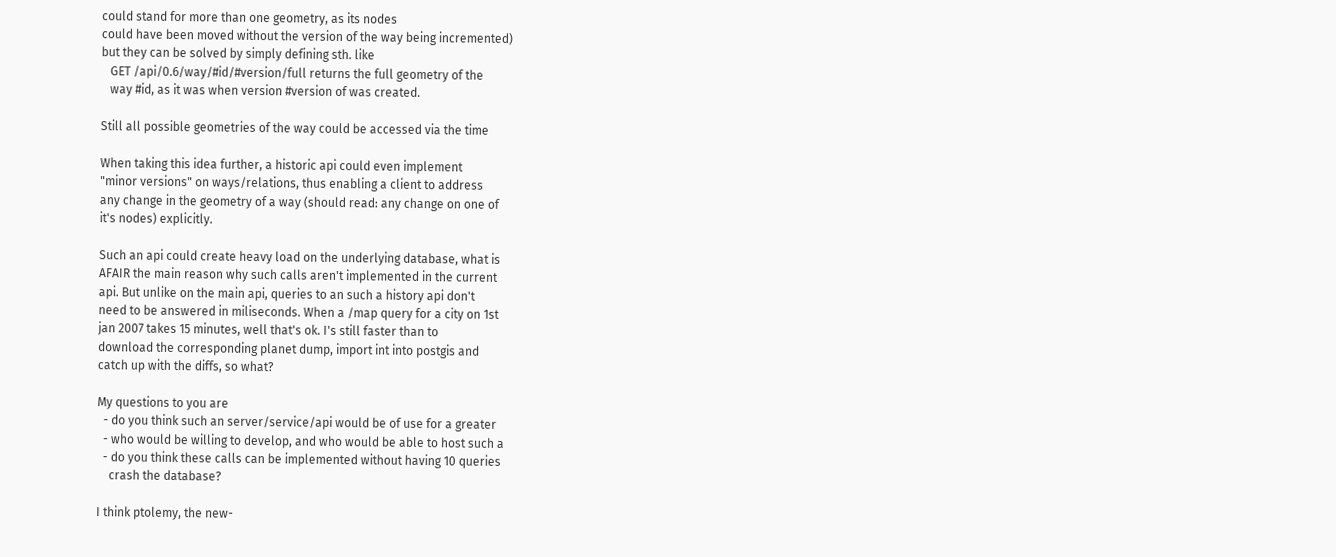could stand for more than one geometry, as its nodes
could have been moved without the version of the way being incremented)
but they can be solved by simply defining sth. like
   GET /api/0.6/way/#id/#version/full returns the full geometry of the
   way #id, as it was when version #version of was created.

Still all possible geometries of the way could be accessed via the time

When taking this idea further, a historic api could even implement
"minor versions" on ways/relations, thus enabling a client to address
any change in the geometry of a way (should read: any change on one of
it's nodes) explicitly.

Such an api could create heavy load on the underlying database, what is
AFAIR the main reason why such calls aren't implemented in the current
api. But unlike on the main api, queries to an such a history api don't
need to be answered in miliseconds. When a /map query for a city on 1st
jan 2007 takes 15 minutes, well that's ok. I's still faster than to
download the corresponding planet dump, import int into postgis and
catch up with the diffs, so what?

My questions to you are
  - do you think such an server/service/api would be of use for a greater
  - who would be willing to develop, and who would be able to host such a
  - do you think these calls can be implemented without having 10 queries
    crash the database?

I think ptolemy, the new-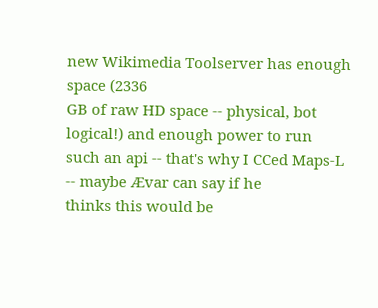new Wikimedia Toolserver has enough space (2336
GB of raw HD space -- physical, bot logical!) and enough power to run
such an api -- that's why I CCed Maps-L -- maybe Ævar can say if he
thinks this would be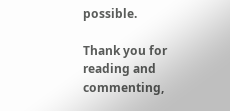possible.

Thank you for reading and commenting,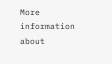More information about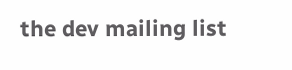the dev mailing list